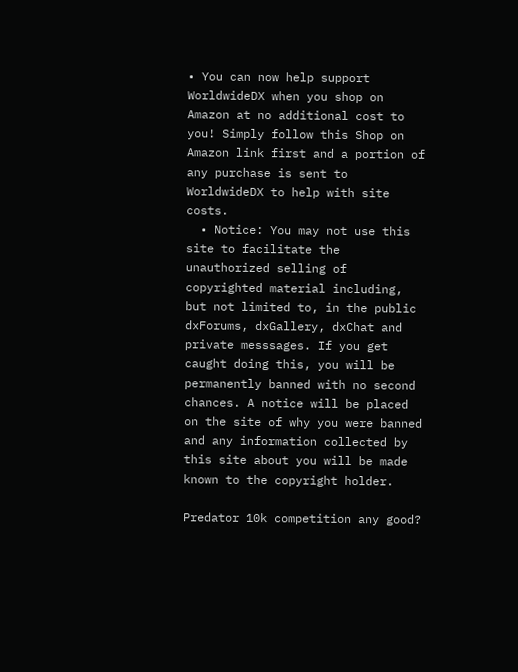• You can now help support WorldwideDX when you shop on Amazon at no additional cost to you! Simply follow this Shop on Amazon link first and a portion of any purchase is sent to WorldwideDX to help with site costs.
  • Notice: You may not use this site to facilitate the unauthorized selling of copyrighted material including, but not limited to, in the public dxForums, dxGallery, dxChat and private messsages. If you get caught doing this, you will be permanently banned with no second chances. A notice will be placed on the site of why you were banned and any information collected by this site about you will be made known to the copyright holder.

Predator 10k competition any good?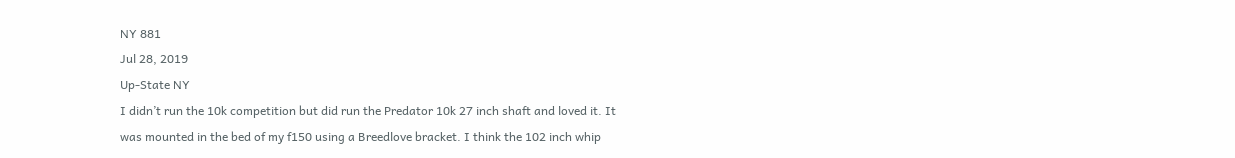NY 881
Jul 28, 2019
Up-State NY
I didn’t run the 10k competition but did run the Predator 10k 27 inch shaft and loved it. It was mounted in the bed of my f150 using a Breedlove bracket. I think the 102 inch whip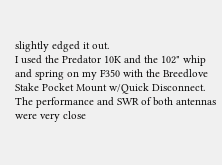slightly edged it out.
I used the Predator 10K and the 102" whip and spring on my F350 with the Breedlove Stake Pocket Mount w/Quick Disconnect. The performance and SWR of both antennas were very close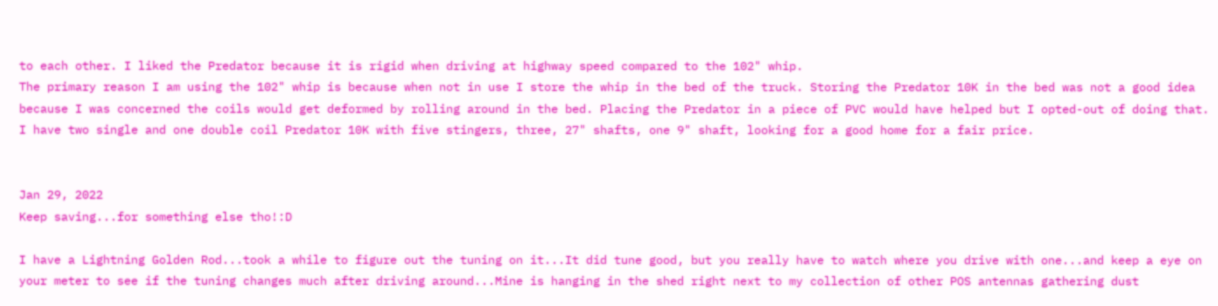to each other. I liked the Predator because it is rigid when driving at highway speed compared to the 102" whip.
The primary reason I am using the 102" whip is because when not in use I store the whip in the bed of the truck. Storing the Predator 10K in the bed was not a good idea because I was concerned the coils would get deformed by rolling around in the bed. Placing the Predator in a piece of PVC would have helped but I opted-out of doing that. I have two single and one double coil Predator 10K with five stingers, three, 27" shafts, one 9" shaft, looking for a good home for a fair price.


Jan 29, 2022
Keep saving...for something else tho!:D

I have a Lightning Golden Rod...took a while to figure out the tuning on it...It did tune good, but you really have to watch where you drive with one...and keep a eye on your meter to see if the tuning changes much after driving around...Mine is hanging in the shed right next to my collection of other POS antennas gathering dust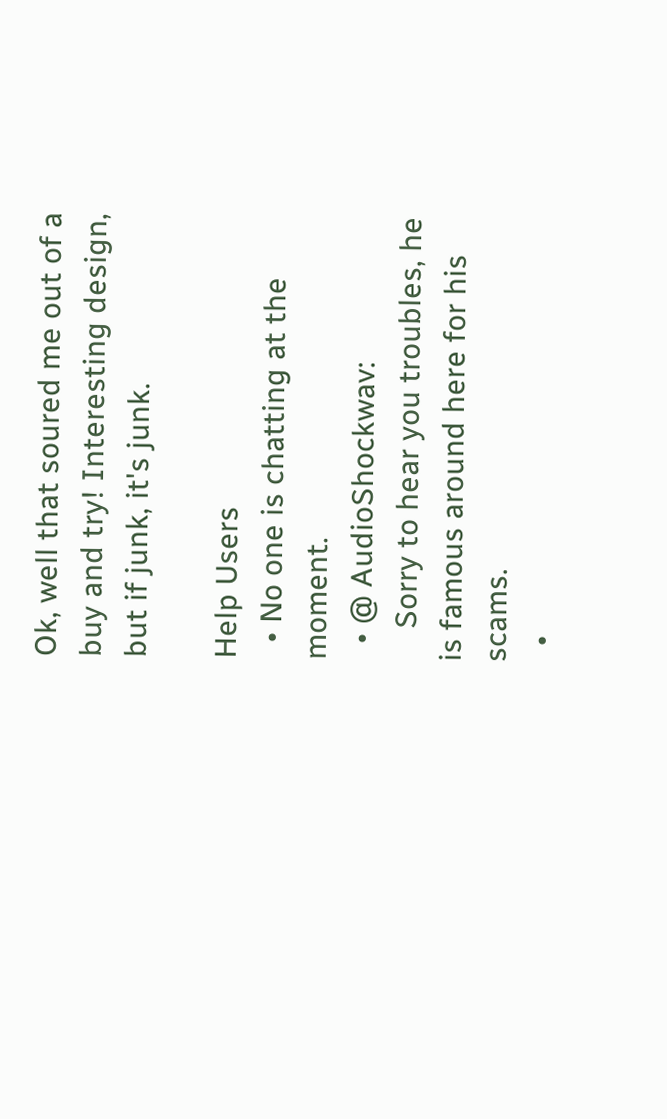Ok, well that soured me out of a buy and try! Interesting design, but if junk, it's junk.

Help Users
  • No one is chatting at the moment.
  • @ AudioShockwav:
    Sorry to hear you troubles, he is famous around here for his scams.
  •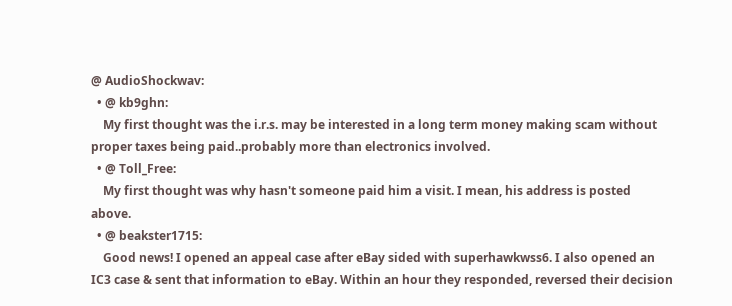@ AudioShockwav:
  • @ kb9ghn:
    My first thought was the i.r.s. may be interested in a long term money making scam without proper taxes being paid..probably more than electronics involved.
  • @ Toll_Free:
    My first thought was why hasn't someone paid him a visit. I mean, his address is posted above.
  • @ beakster1715:
    Good news! I opened an appeal case after eBay sided with superhawkwss6. I also opened an IC3 case & sent that information to eBay. Within an hour they responded, reversed their decision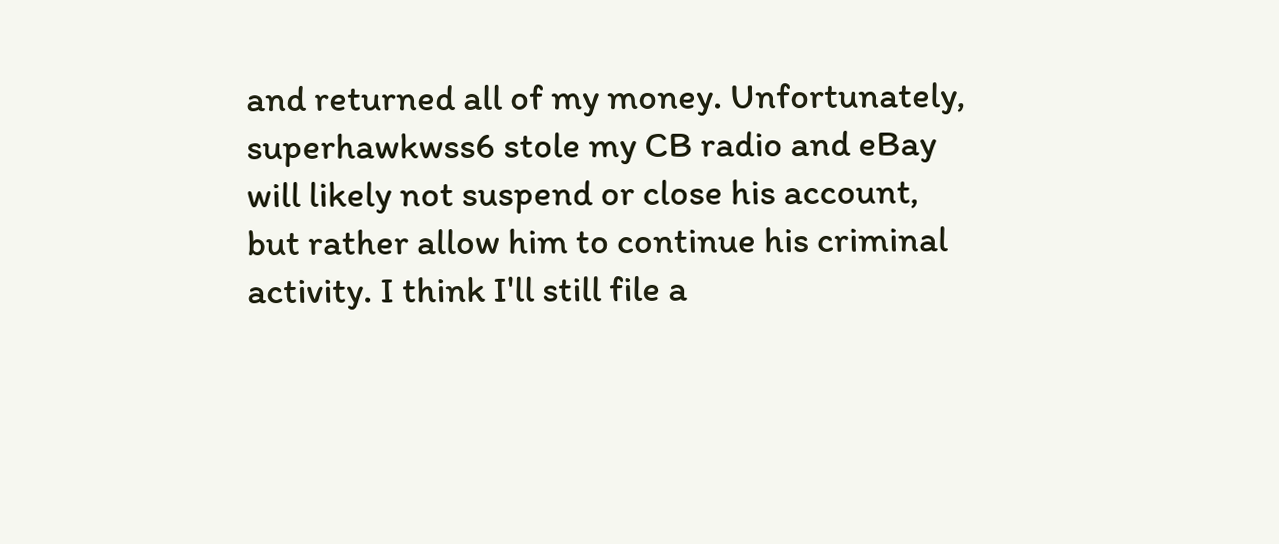and returned all of my money. Unfortunately, superhawkwss6 stole my CB radio and eBay will likely not suspend or close his account, but rather allow him to continue his criminal activity. I think I'll still file a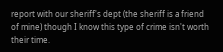report with our sheriff's dept (the sheriff is a friend of mine) though I know this type of crime isn't worth their time.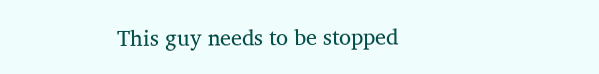This guy needs to be stopped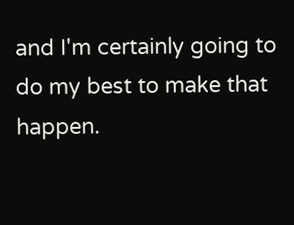and I'm certainly going to do my best to make that happen.